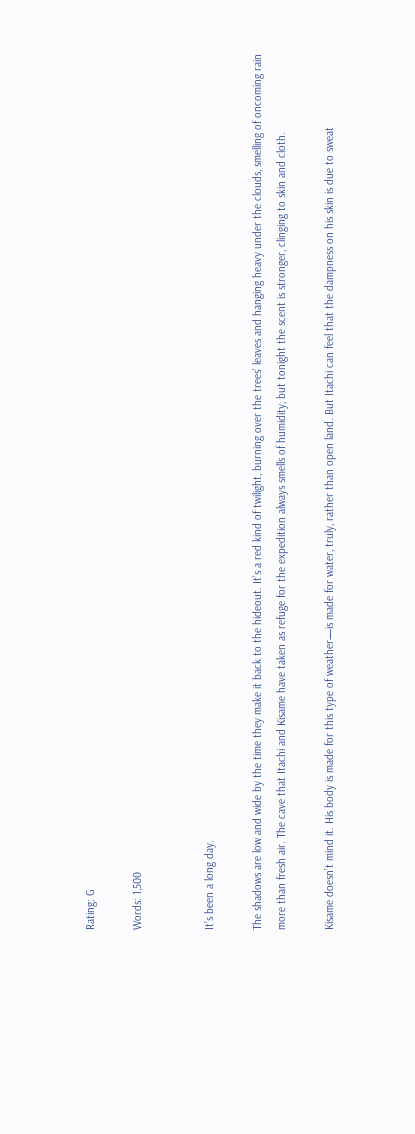Rating: G

Words: 1,500


It’s been a long day.

The shadows are low and wide by the time they make it back to the hideout. It’s a red kind of twilight, burning over the trees’ leaves and hanging heavy under the clouds, smelling of oncoming rain more than fresh air. The cave that Itachi and Kisame have taken as refuge for the expedition always smells of humidity, but tonight the scent is stronger, clinging to skin and cloth.

Kisame doesn’t mind it. His body is made for this type of weather—is made for water, truly, rather than open land. But Itachi can feel that the dampness on his skin is due to sweat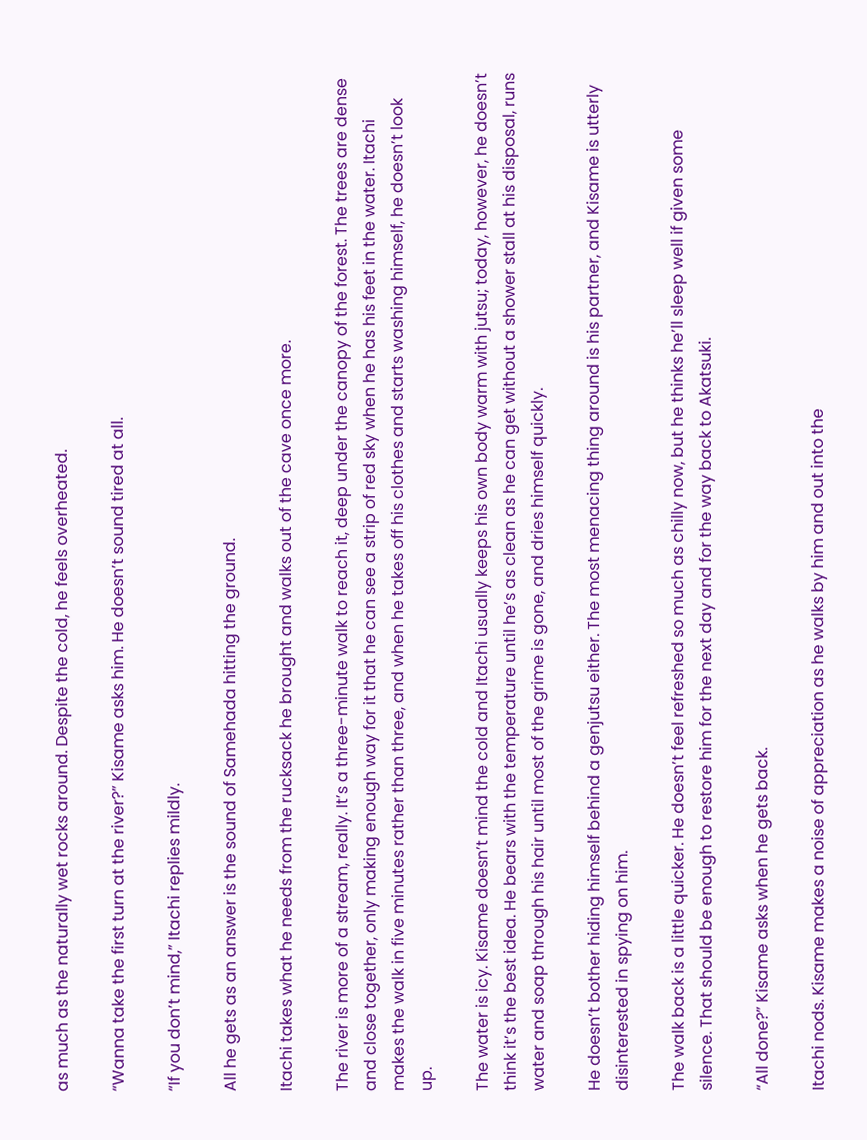as much as the naturally wet rocks around. Despite the cold, he feels overheated.

“Wanna take the first turn at the river?” Kisame asks him. He doesn’t sound tired at all.

“If you don’t mind,” Itachi replies mildly.

All he gets as an answer is the sound of Samehada hitting the ground.

Itachi takes what he needs from the rucksack he brought and walks out of the cave once more.

The river is more of a stream, really. It’s a three-minute walk to reach it, deep under the canopy of the forest. The trees are dense and close together, only making enough way for it that he can see a strip of red sky when he has his feet in the water. Itachi makes the walk in five minutes rather than three, and when he takes off his clothes and starts washing himself, he doesn’t look up.

The water is icy. Kisame doesn’t mind the cold and Itachi usually keeps his own body warm with jutsu; today, however, he doesn’t think it’s the best idea. He bears with the temperature until he’s as clean as he can get without a shower stall at his disposal, runs water and soap through his hair until most of the grime is gone, and dries himself quickly.

He doesn’t bother hiding himself behind a genjutsu either. The most menacing thing around is his partner, and Kisame is utterly disinterested in spying on him.

The walk back is a little quicker. He doesn’t feel refreshed so much as chilly now, but he thinks he’ll sleep well if given some silence. That should be enough to restore him for the next day and for the way back to Akatsuki.

“All done?” Kisame asks when he gets back.

Itachi nods. Kisame makes a noise of appreciation as he walks by him and out into the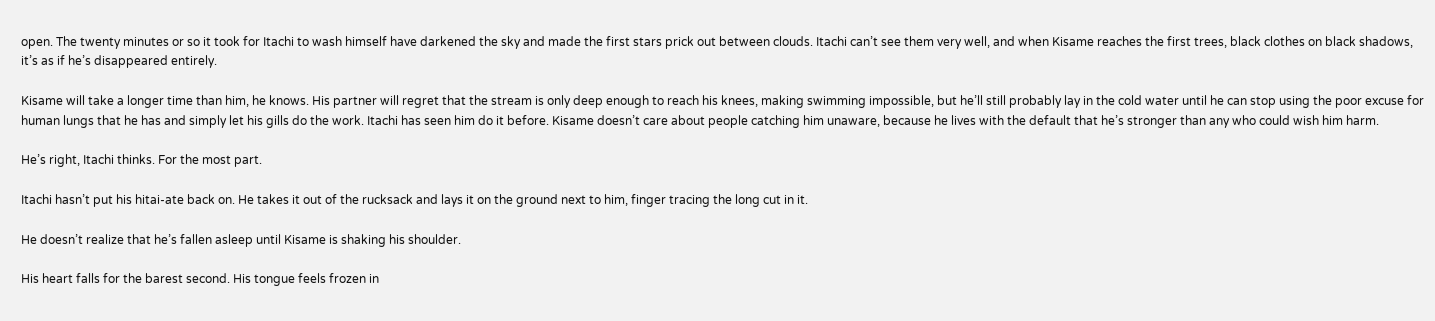open. The twenty minutes or so it took for Itachi to wash himself have darkened the sky and made the first stars prick out between clouds. Itachi can’t see them very well, and when Kisame reaches the first trees, black clothes on black shadows, it’s as if he’s disappeared entirely.

Kisame will take a longer time than him, he knows. His partner will regret that the stream is only deep enough to reach his knees, making swimming impossible, but he’ll still probably lay in the cold water until he can stop using the poor excuse for human lungs that he has and simply let his gills do the work. Itachi has seen him do it before. Kisame doesn’t care about people catching him unaware, because he lives with the default that he’s stronger than any who could wish him harm.

He’s right, Itachi thinks. For the most part.

Itachi hasn’t put his hitai-ate back on. He takes it out of the rucksack and lays it on the ground next to him, finger tracing the long cut in it.

He doesn’t realize that he’s fallen asleep until Kisame is shaking his shoulder.

His heart falls for the barest second. His tongue feels frozen in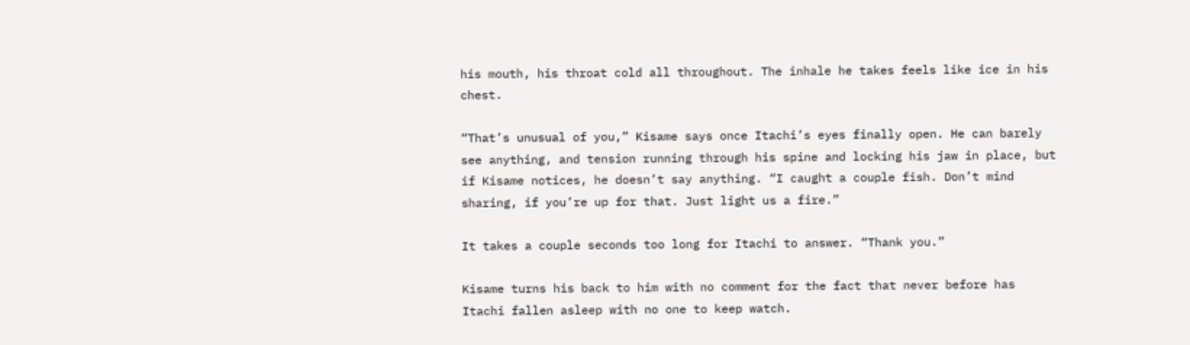his mouth, his throat cold all throughout. The inhale he takes feels like ice in his chest.

“That’s unusual of you,” Kisame says once Itachi’s eyes finally open. He can barely see anything, and tension running through his spine and locking his jaw in place, but if Kisame notices, he doesn’t say anything. “I caught a couple fish. Don’t mind sharing, if you’re up for that. Just light us a fire.”

It takes a couple seconds too long for Itachi to answer. “Thank you.”

Kisame turns his back to him with no comment for the fact that never before has Itachi fallen asleep with no one to keep watch.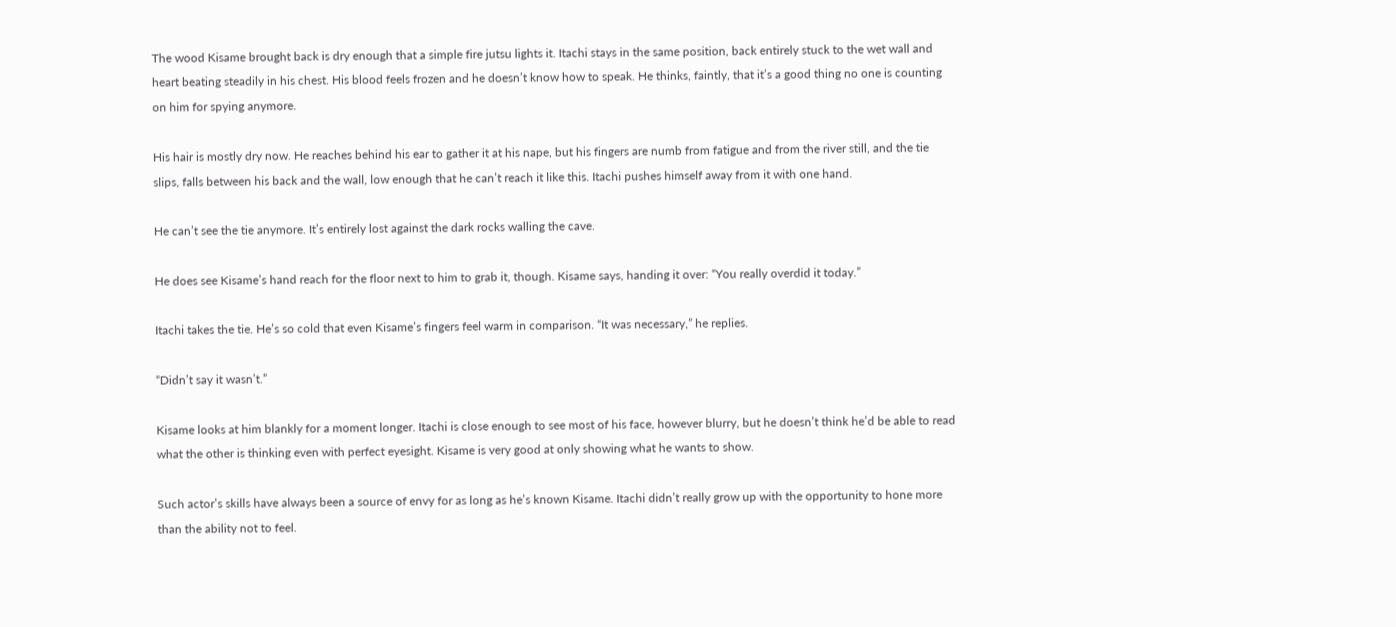The wood Kisame brought back is dry enough that a simple fire jutsu lights it. Itachi stays in the same position, back entirely stuck to the wet wall and heart beating steadily in his chest. His blood feels frozen and he doesn’t know how to speak. He thinks, faintly, that it’s a good thing no one is counting on him for spying anymore.

His hair is mostly dry now. He reaches behind his ear to gather it at his nape, but his fingers are numb from fatigue and from the river still, and the tie slips, falls between his back and the wall, low enough that he can’t reach it like this. Itachi pushes himself away from it with one hand.

He can’t see the tie anymore. It’s entirely lost against the dark rocks walling the cave.

He does see Kisame’s hand reach for the floor next to him to grab it, though. Kisame says, handing it over: “You really overdid it today.”

Itachi takes the tie. He’s so cold that even Kisame’s fingers feel warm in comparison. “It was necessary,” he replies.

“Didn’t say it wasn’t.”

Kisame looks at him blankly for a moment longer. Itachi is close enough to see most of his face, however blurry, but he doesn’t think he’d be able to read what the other is thinking even with perfect eyesight. Kisame is very good at only showing what he wants to show.

Such actor’s skills have always been a source of envy for as long as he’s known Kisame. Itachi didn’t really grow up with the opportunity to hone more than the ability not to feel.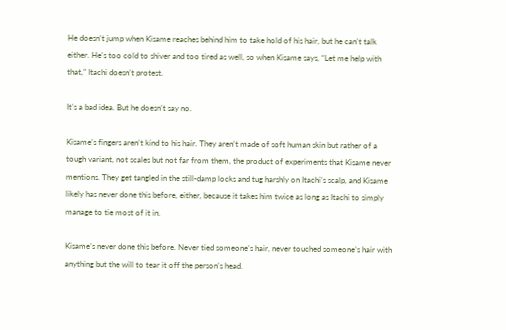He doesn’t jump when Kisame reaches behind him to take hold of his hair, but he can’t talk either. He’s too cold to shiver and too tired as well, so when Kisame says, “Let me help with that,” Itachi doesn’t protest.

It’s a bad idea. But he doesn’t say no.

Kisame’s fingers aren’t kind to his hair. They aren’t made of soft human skin but rather of a tough variant, not scales but not far from them, the product of experiments that Kisame never mentions. They get tangled in the still-damp locks and tug harshly on Itachi’s scalp, and Kisame likely has never done this before, either, because it takes him twice as long as Itachi to simply manage to tie most of it in.

Kisame’s never done this before. Never tied someone’s hair, never touched someone’s hair with anything but the will to tear it off the person’s head.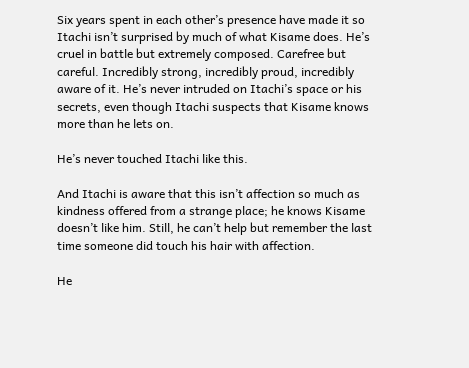Six years spent in each other’s presence have made it so Itachi isn’t surprised by much of what Kisame does. He’s cruel in battle but extremely composed. Carefree but careful. Incredibly strong, incredibly proud, incredibly aware of it. He’s never intruded on Itachi’s space or his secrets, even though Itachi suspects that Kisame knows more than he lets on.

He’s never touched Itachi like this.

And Itachi is aware that this isn’t affection so much as kindness offered from a strange place; he knows Kisame doesn’t like him. Still, he can’t help but remember the last time someone did touch his hair with affection.

He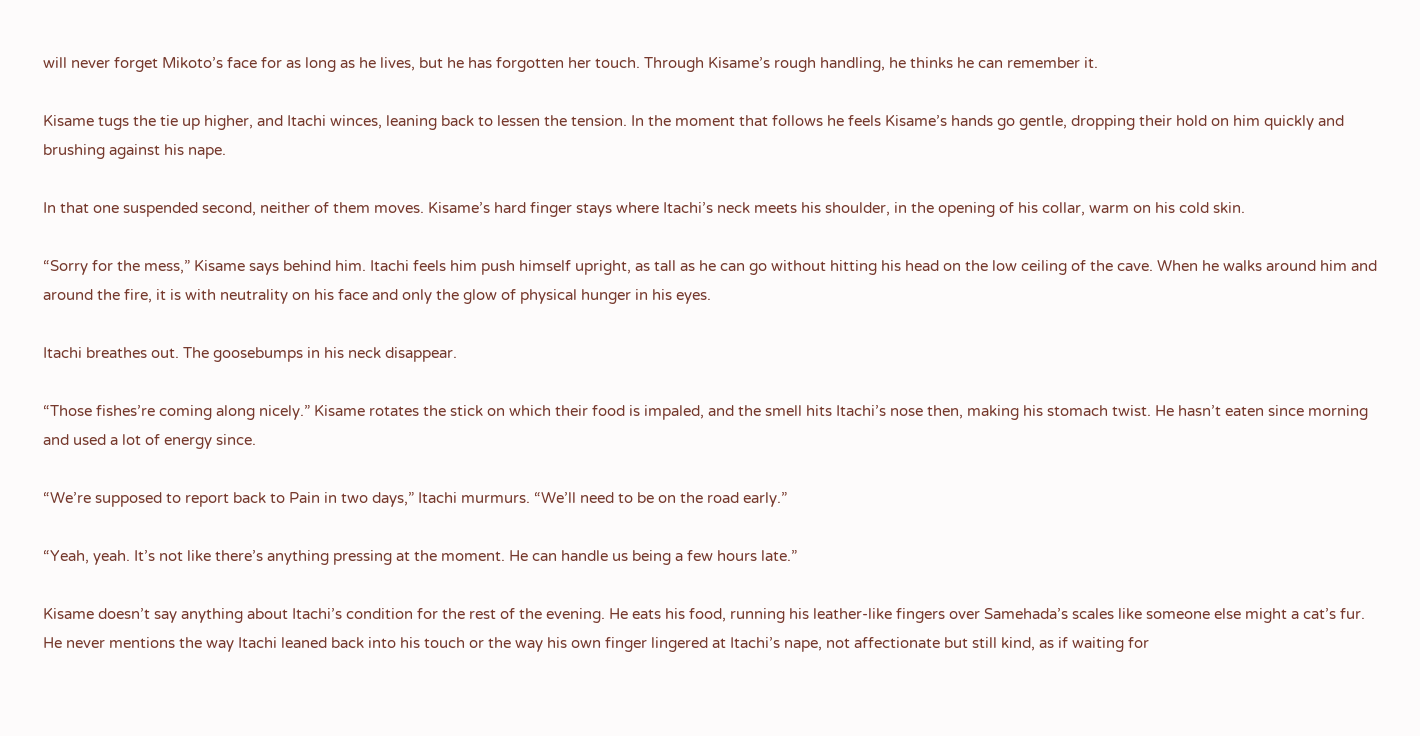will never forget Mikoto’s face for as long as he lives, but he has forgotten her touch. Through Kisame’s rough handling, he thinks he can remember it.

Kisame tugs the tie up higher, and Itachi winces, leaning back to lessen the tension. In the moment that follows he feels Kisame’s hands go gentle, dropping their hold on him quickly and brushing against his nape.

In that one suspended second, neither of them moves. Kisame’s hard finger stays where Itachi’s neck meets his shoulder, in the opening of his collar, warm on his cold skin.

“Sorry for the mess,” Kisame says behind him. Itachi feels him push himself upright, as tall as he can go without hitting his head on the low ceiling of the cave. When he walks around him and around the fire, it is with neutrality on his face and only the glow of physical hunger in his eyes.

Itachi breathes out. The goosebumps in his neck disappear.

“Those fishes’re coming along nicely.” Kisame rotates the stick on which their food is impaled, and the smell hits Itachi’s nose then, making his stomach twist. He hasn’t eaten since morning and used a lot of energy since.

“We’re supposed to report back to Pain in two days,” Itachi murmurs. “We’ll need to be on the road early.”

“Yeah, yeah. It’s not like there’s anything pressing at the moment. He can handle us being a few hours late.”

Kisame doesn’t say anything about Itachi’s condition for the rest of the evening. He eats his food, running his leather-like fingers over Samehada’s scales like someone else might a cat’s fur. He never mentions the way Itachi leaned back into his touch or the way his own finger lingered at Itachi’s nape, not affectionate but still kind, as if waiting for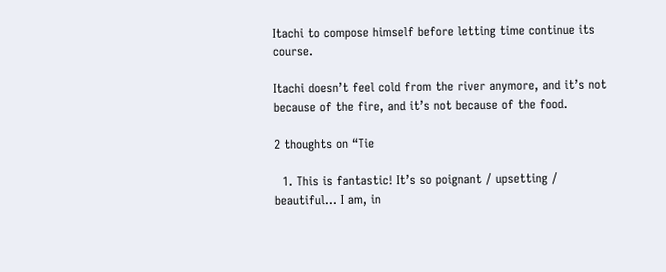Itachi to compose himself before letting time continue its course.

Itachi doesn’t feel cold from the river anymore, and it’s not because of the fire, and it’s not because of the food.

2 thoughts on “Tie

  1. This is fantastic! It’s so poignant / upsetting / beautiful… I am, in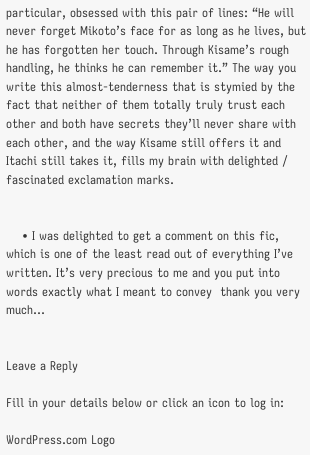particular, obsessed with this pair of lines: “He will never forget Mikoto’s face for as long as he lives, but he has forgotten her touch. Through Kisame’s rough handling, he thinks he can remember it.” The way you write this almost-tenderness that is stymied by the fact that neither of them totally truly trust each other and both have secrets they’ll never share with each other, and the way Kisame still offers it and Itachi still takes it, fills my brain with delighted / fascinated exclamation marks.


    • I was delighted to get a comment on this fic, which is one of the least read out of everything I’ve written. It’s very precious to me and you put into words exactly what I meant to convey  thank you very much…


Leave a Reply

Fill in your details below or click an icon to log in:

WordPress.com Logo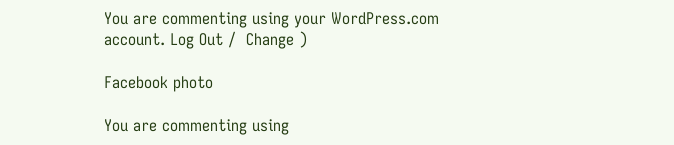You are commenting using your WordPress.com account. Log Out /  Change )

Facebook photo

You are commenting using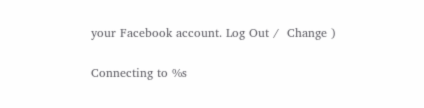your Facebook account. Log Out /  Change )

Connecting to %s